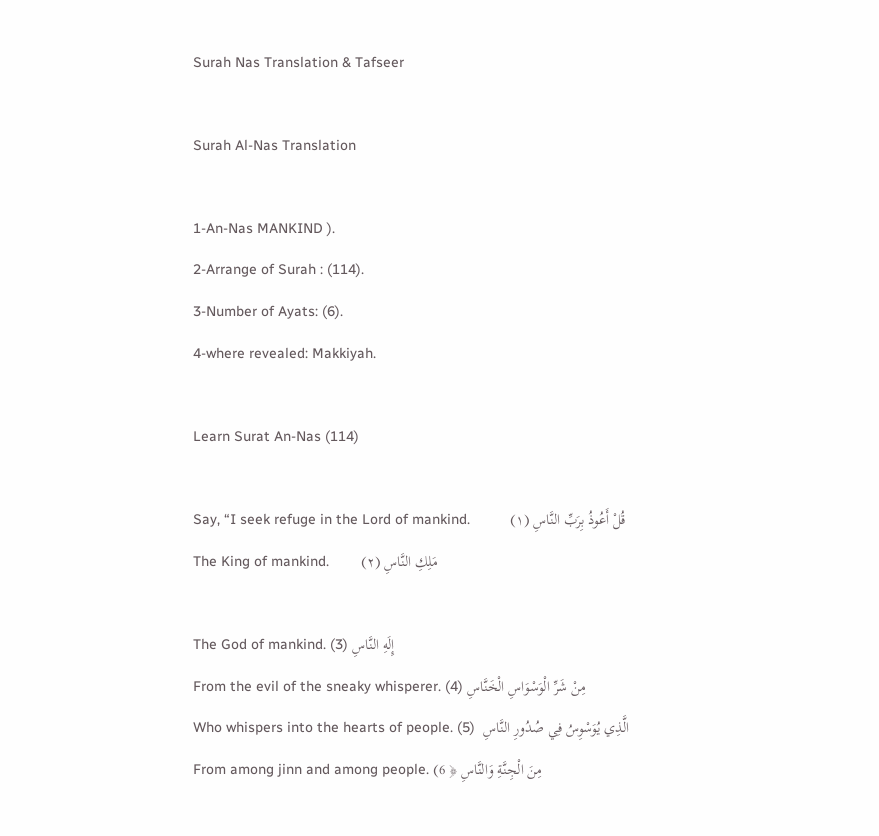Surah Nas Translation & Tafseer

Surah Al-Nas Translation

1-An-Nas MANKIND ).
2-Arrange of Surah : (114).
3-Number of Ayats: (6).
4-where revealed: Makkiyah.

Learn Surat An-Nas (114)

Say, “I seek refuge in the Lord of mankind.          (قُلْ أَعُوذُ بِرَبِّ النَّاسِ (١
The King of mankind.        (مَلِكِ النَّاسِ (٢

The God of mankind. (3) إِلَهِ النَّاسِ
From the evil of the sneaky whisperer. (4) مِنْ شَرِّ الْوَسْوَاسِ الْخَنَّاسِ
Who whispers into the hearts of people. (5)  الَّذِي يُوَسْوِسُ فِي صُدُورِ النَّاسِ
From among jinn and among people. (مِنَ الْجِنَّةِ وَالنَّاسِ ﴿ 6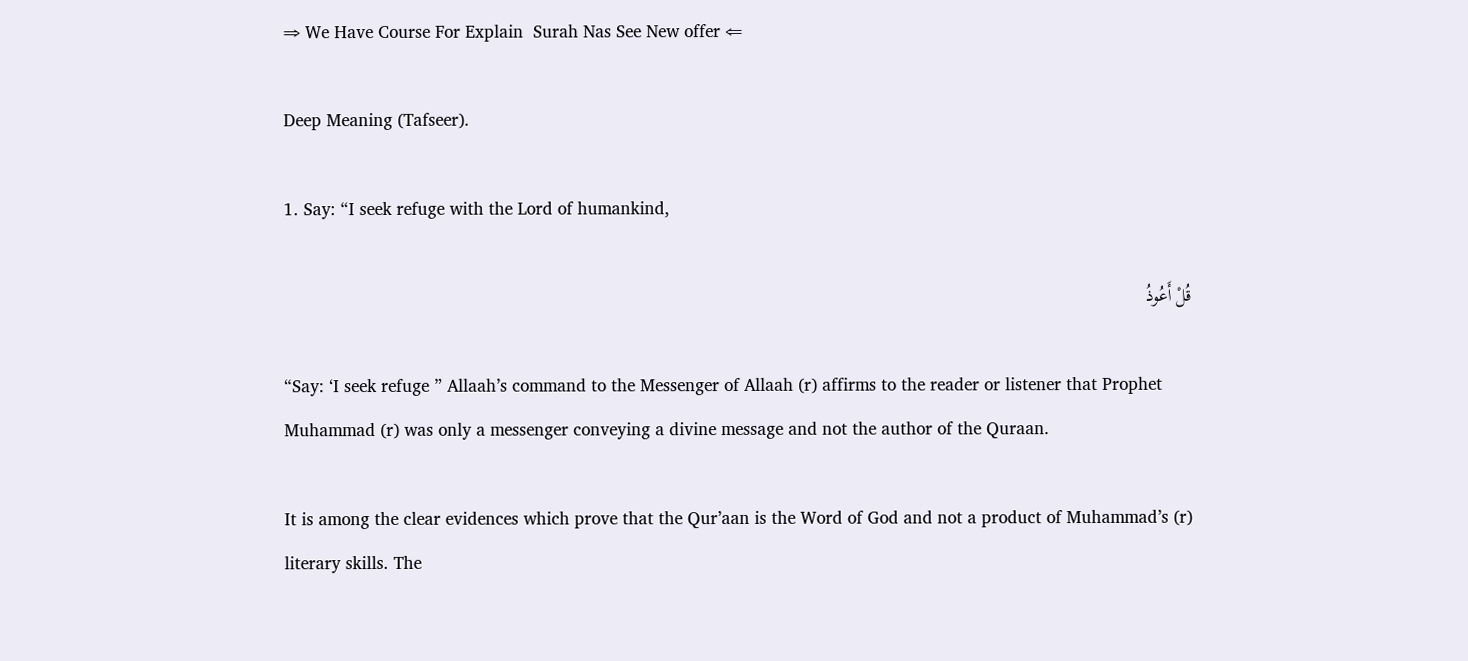⇒ We Have Course For Explain  Surah Nas See New offer ⇐

Deep Meaning (Tafseer).

1. Say: “I seek refuge with the Lord of humankind,

قُلْ أَعُوذُ

“Say: ‘I seek refuge ” Allaah’s command to the Messenger of Allaah (r) affirms to the reader or listener that Prophet Muhammad (r) was only a messenger conveying a divine message and not the author of the Quraan.

It is among the clear evidences which prove that the Qur’aan is the Word of God and not a product of Muhammad’s (r) literary skills. The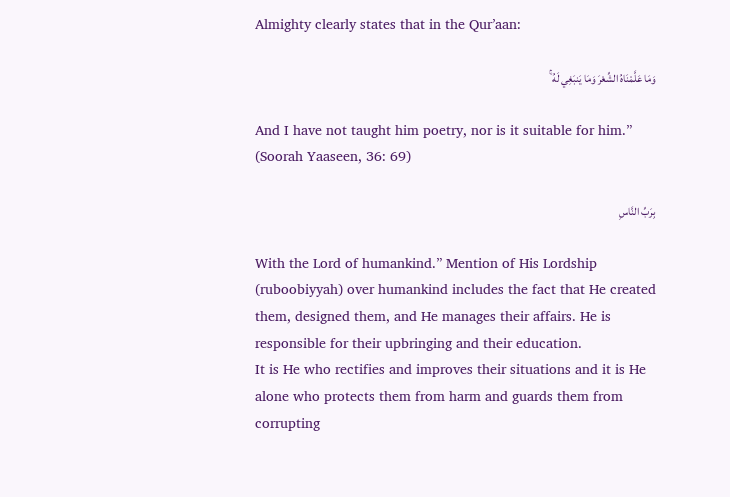Almighty clearly states that in the Qur’aan:

وَمَا عَلَّمْنَاهُ الشِّعْرَ وَمَا يَنبَغِي لَهُ ۚ

And I have not taught him poetry, nor is it suitable for him.” (Soorah Yaaseen, 36: 69)

بِرَبِّ النَّاسِ

With the Lord of humankind.” Mention of His Lordship (ruboobiyyah) over humankind includes the fact that He created them, designed them, and He manages their affairs. He is responsible for their upbringing and their education.
It is He who rectifies and improves their situations and it is He alone who protects them from harm and guards them from corrupting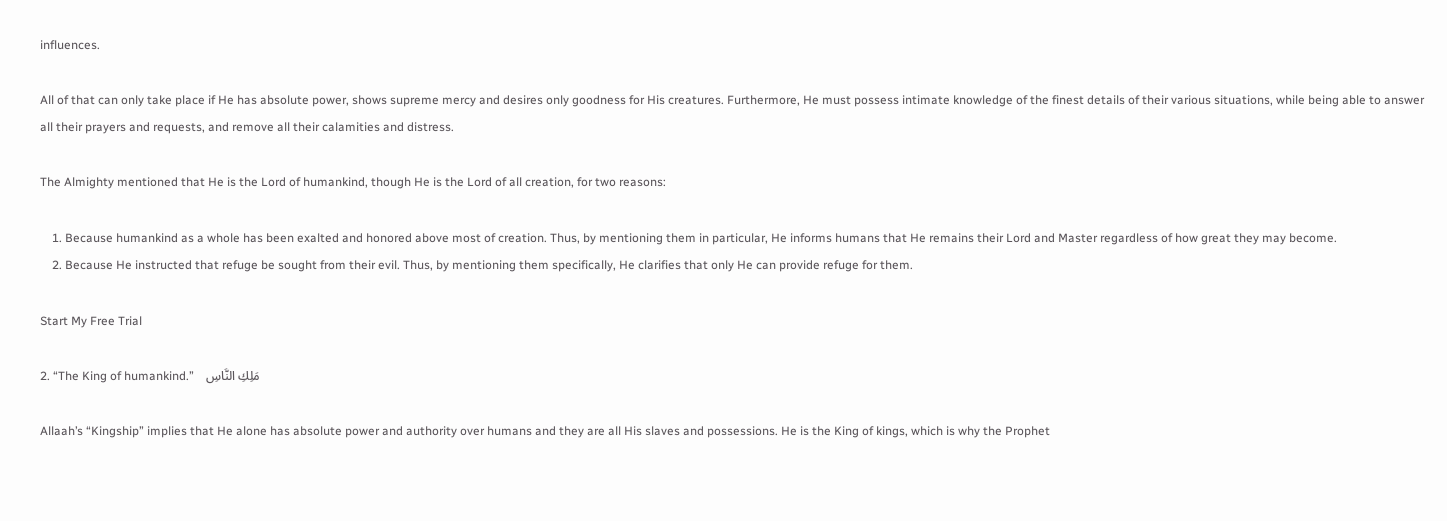influences.

All of that can only take place if He has absolute power, shows supreme mercy and desires only goodness for His creatures. Furthermore, He must possess intimate knowledge of the finest details of their various situations, while being able to answer all their prayers and requests, and remove all their calamities and distress.

The Almighty mentioned that He is the Lord of humankind, though He is the Lord of all creation, for two reasons:

    1. Because humankind as a whole has been exalted and honored above most of creation. Thus, by mentioning them in particular, He informs humans that He remains their Lord and Master regardless of how great they may become.
    2. Because He instructed that refuge be sought from their evil. Thus, by mentioning them specifically, He clarifies that only He can provide refuge for them.

Start My Free Trial

2. “The King of humankind.”    مَلِكِ النَّاسِ

Allaah’s “Kingship” implies that He alone has absolute power and authority over humans and they are all His slaves and possessions. He is the King of kings, which is why the Prophet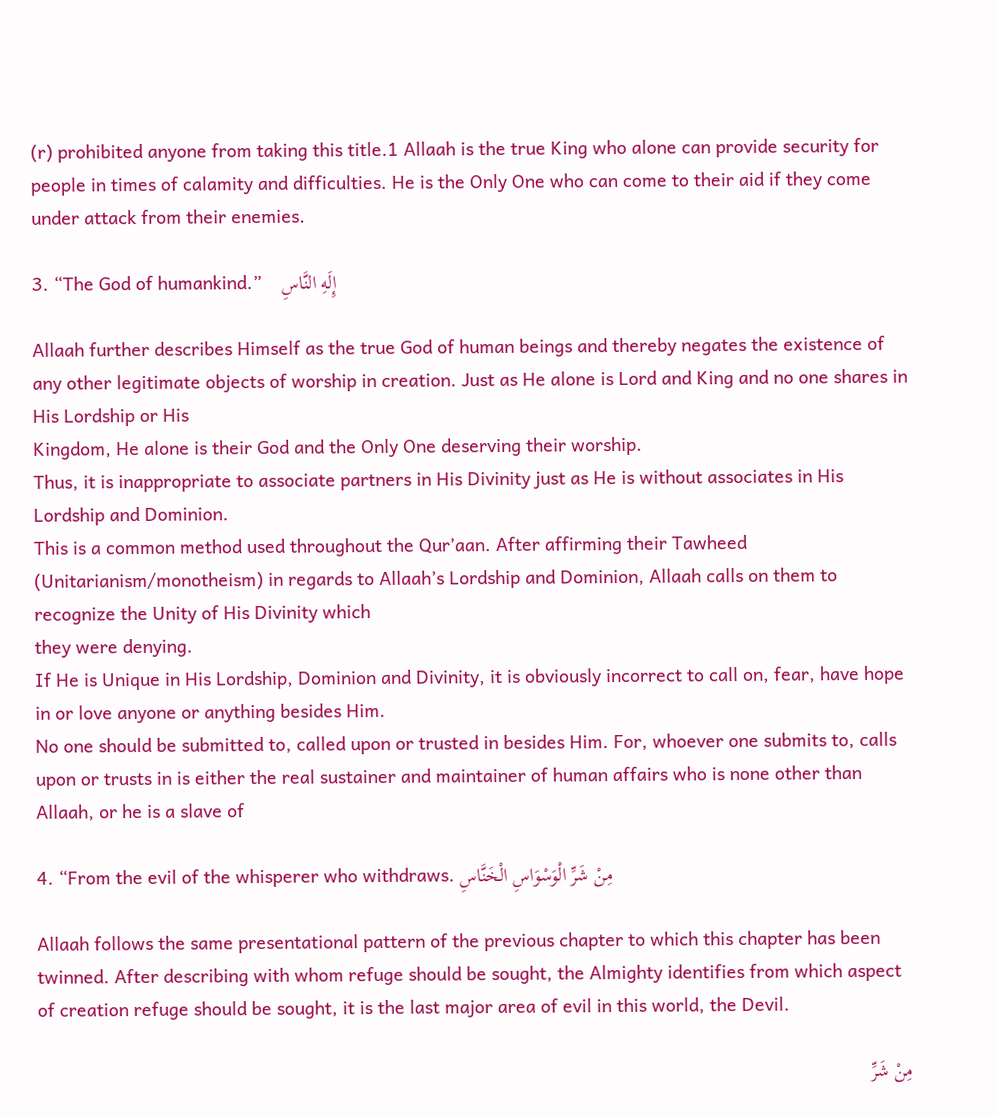(r) prohibited anyone from taking this title.1 Allaah is the true King who alone can provide security for people in times of calamity and difficulties. He is the Only One who can come to their aid if they come under attack from their enemies.

3. “The God of humankind.”    إِلَهِ النَّاسِ

Allaah further describes Himself as the true God of human beings and thereby negates the existence of any other legitimate objects of worship in creation. Just as He alone is Lord and King and no one shares in His Lordship or His
Kingdom, He alone is their God and the Only One deserving their worship.
Thus, it is inappropriate to associate partners in His Divinity just as He is without associates in His Lordship and Dominion.
This is a common method used throughout the Qur’aan. After affirming their Tawheed (Unitarianism/monotheism) in regards to Allaah’s Lordship and Dominion, Allaah calls on them to recognize the Unity of His Divinity which
they were denying.
If He is Unique in His Lordship, Dominion and Divinity, it is obviously incorrect to call on, fear, have hope in or love anyone or anything besides Him.
No one should be submitted to, called upon or trusted in besides Him. For, whoever one submits to, calls upon or trusts in is either the real sustainer and maintainer of human affairs who is none other than Allaah, or he is a slave of

4. “From the evil of the whisperer who withdraws. مِنْ شَرِّ الْوَسْوَاسِ الْخَنَّاسِ

Allaah follows the same presentational pattern of the previous chapter to which this chapter has been twinned. After describing with whom refuge should be sought, the Almighty identifies from which aspect of creation refuge should be sought, it is the last major area of evil in this world, the Devil.

مِنْ شَرِّ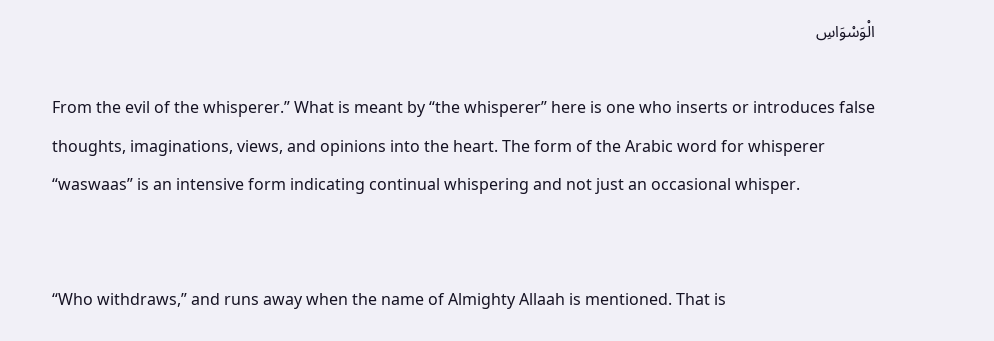الْوَسْوَاسِ

From the evil of the whisperer.” What is meant by “the whisperer” here is one who inserts or introduces false thoughts, imaginations, views, and opinions into the heart. The form of the Arabic word for whisperer “waswaas” is an intensive form indicating continual whispering and not just an occasional whisper.


“Who withdraws,” and runs away when the name of Almighty Allaah is mentioned. That is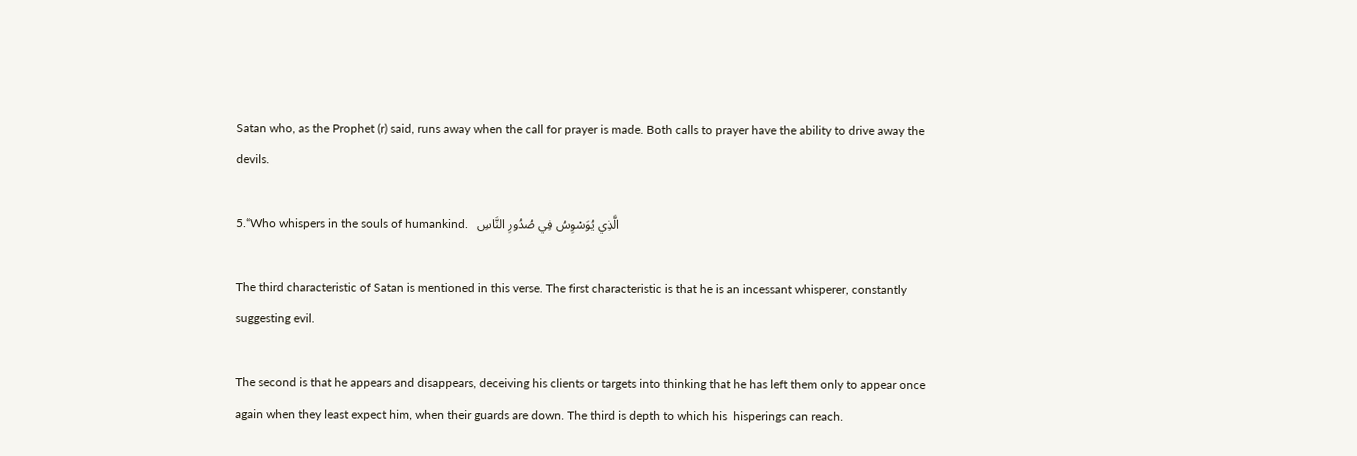Satan who, as the Prophet (r) said, runs away when the call for prayer is made. Both calls to prayer have the ability to drive away the devils.

5.“Who whispers in the souls of humankind.   الَّذِي يُوَسْوِسُ فِي صُدُورِ النَّاسِ

The third characteristic of Satan is mentioned in this verse. The first characteristic is that he is an incessant whisperer, constantly suggesting evil.

The second is that he appears and disappears, deceiving his clients or targets into thinking that he has left them only to appear once again when they least expect him, when their guards are down. The third is depth to which his  hisperings can reach.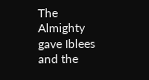The Almighty gave Iblees and the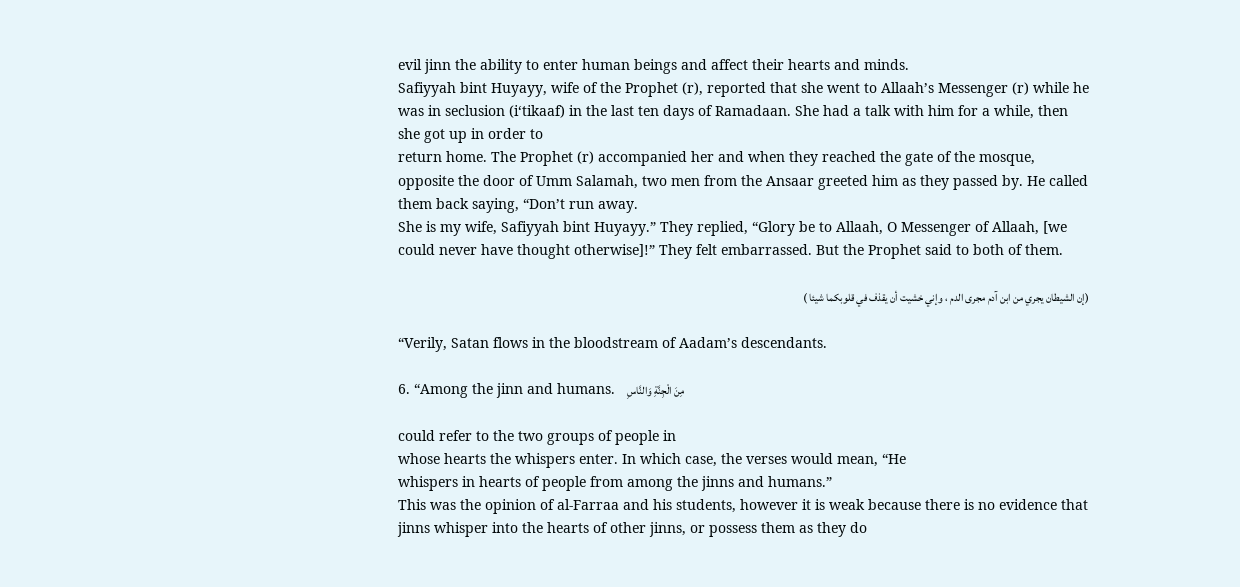evil jinn the ability to enter human beings and affect their hearts and minds.
Safiyyah bint Huyayy, wife of the Prophet (r), reported that she went to Allaah’s Messenger (r) while he was in seclusion (i‘tikaaf) in the last ten days of Ramadaan. She had a talk with him for a while, then she got up in order to
return home. The Prophet (r) accompanied her and when they reached the gate of the mosque, opposite the door of Umm Salamah, two men from the Ansaar greeted him as they passed by. He called them back saying, “Don’t run away.
She is my wife, Safiyyah bint Huyayy.” They replied, “Glory be to Allaah, O Messenger of Allaah, [we could never have thought otherwise]!” They felt embarrassed. But the Prophet said to both of them.

(إن الشيطان يجري من ابن آدم مجرى الدم ، وإني خشيت أن يقذف في قلوبكما شيئا )

“Verily, Satan flows in the bloodstream of Aadam’s descendants.

6. “Among the jinn and humans.   مِنَ الْجِنَّةِ وَالنَّاسِ

could refer to the two groups of people in
whose hearts the whispers enter. In which case, the verses would mean, “He
whispers in hearts of people from among the jinns and humans.”
This was the opinion of al-Farraa and his students, however it is weak because there is no evidence that jinns whisper into the hearts of other jinns, or possess them as they do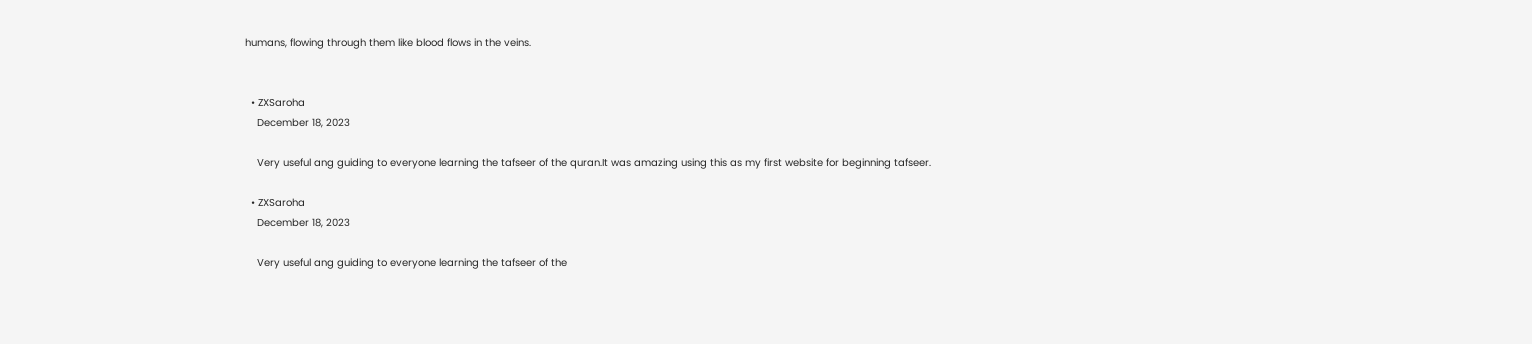humans, flowing through them like blood flows in the veins.


  • ZXSaroha
    December 18, 2023

    Very useful ang guiding to everyone learning the tafseer of the quran.It was amazing using this as my first website for beginning tafseer.

  • ZXSaroha
    December 18, 2023

    Very useful ang guiding to everyone learning the tafseer of the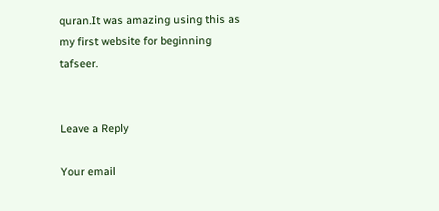quran.It was amazing using this as my first website for beginning tafseer.


Leave a Reply

Your email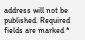address will not be published. Required fields are marked *